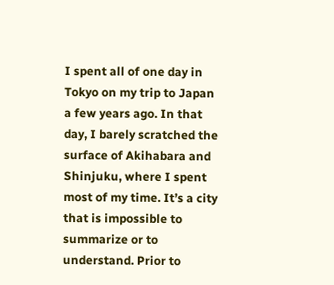I spent all of one day in Tokyo on my trip to Japan a few years ago. In that day, I barely scratched the surface of Akihabara and Shinjuku, where I spent most of my time. It’s a city that is impossible to summarize or to understand. Prior to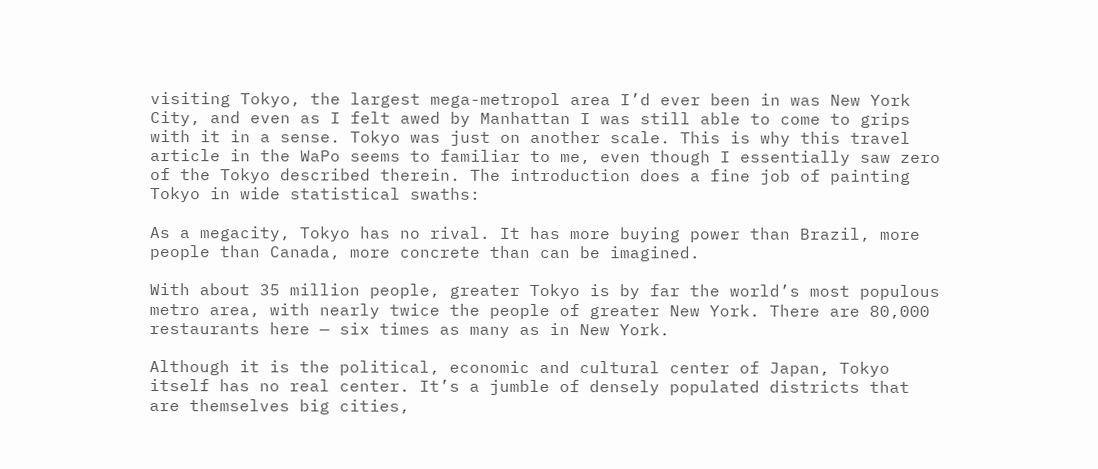visiting Tokyo, the largest mega-metropol area I’d ever been in was New York City, and even as I felt awed by Manhattan I was still able to come to grips with it in a sense. Tokyo was just on another scale. This is why this travel article in the WaPo seems to familiar to me, even though I essentially saw zero of the Tokyo described therein. The introduction does a fine job of painting Tokyo in wide statistical swaths:

As a megacity, Tokyo has no rival. It has more buying power than Brazil, more people than Canada, more concrete than can be imagined.

With about 35 million people, greater Tokyo is by far the world’s most populous metro area, with nearly twice the people of greater New York. There are 80,000 restaurants here — six times as many as in New York.

Although it is the political, economic and cultural center of Japan, Tokyo itself has no real center. It’s a jumble of densely populated districts that are themselves big cities,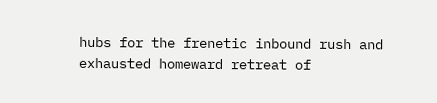hubs for the frenetic inbound rush and exhausted homeward retreat of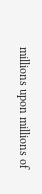millions upon millions of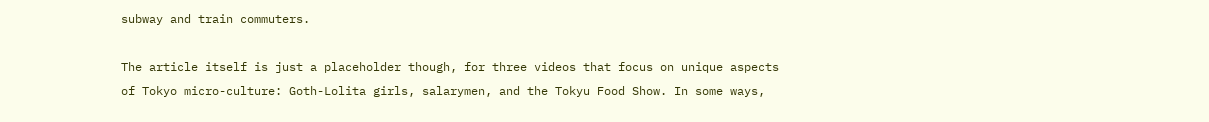subway and train commuters.

The article itself is just a placeholder though, for three videos that focus on unique aspects of Tokyo micro-culture: Goth-Lolita girls, salarymen, and the Tokyu Food Show. In some ways,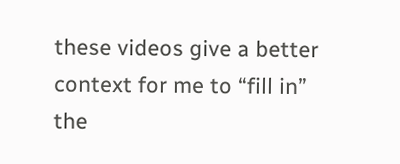these videos give a better context for me to “fill in” the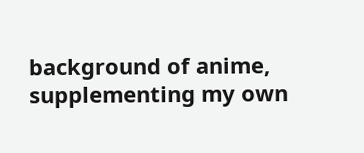background of anime, supplementing my own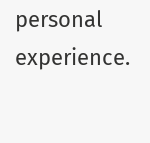personal experience.